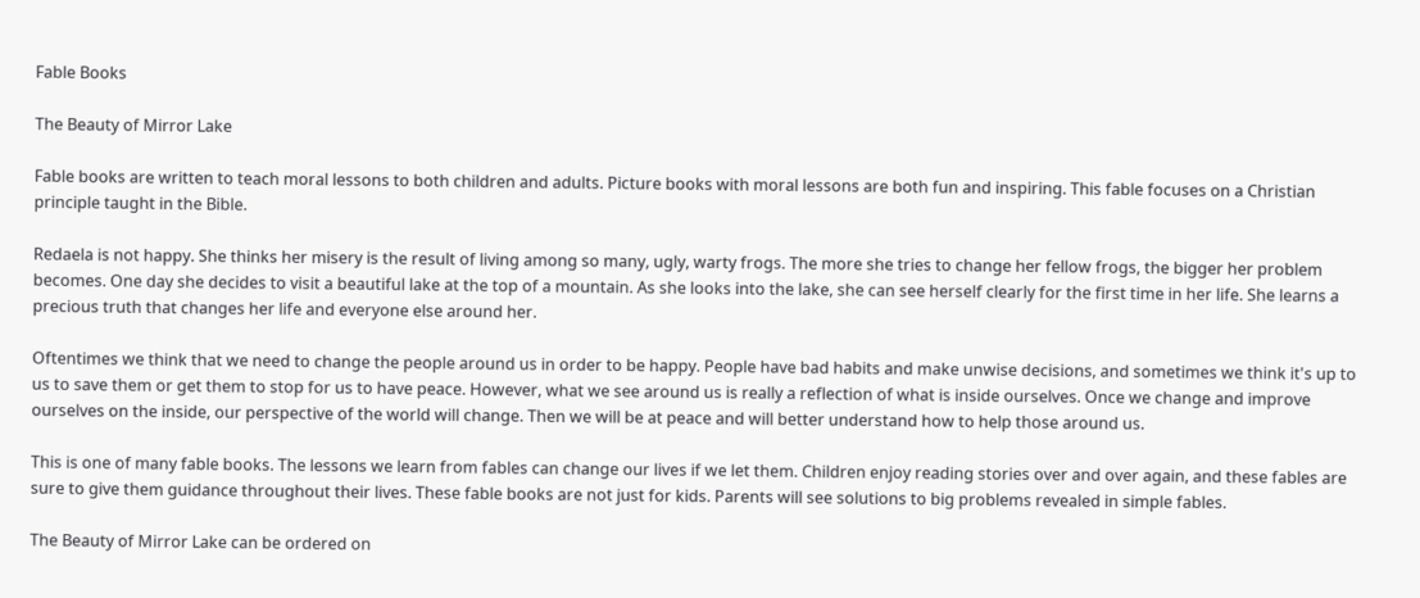Fable Books

The Beauty of Mirror Lake

Fable books are written to teach moral lessons to both children and adults. Picture books with moral lessons are both fun and inspiring. This fable focuses on a Christian principle taught in the Bible.

Redaela is not happy. She thinks her misery is the result of living among so many, ugly, warty frogs. The more she tries to change her fellow frogs, the bigger her problem becomes. One day she decides to visit a beautiful lake at the top of a mountain. As she looks into the lake, she can see herself clearly for the first time in her life. She learns a precious truth that changes her life and everyone else around her.

Oftentimes we think that we need to change the people around us in order to be happy. People have bad habits and make unwise decisions, and sometimes we think it's up to us to save them or get them to stop for us to have peace. However, what we see around us is really a reflection of what is inside ourselves. Once we change and improve ourselves on the inside, our perspective of the world will change. Then we will be at peace and will better understand how to help those around us.

This is one of many fable books. The lessons we learn from fables can change our lives if we let them. Children enjoy reading stories over and over again, and these fables are sure to give them guidance throughout their lives. These fable books are not just for kids. Parents will see solutions to big problems revealed in simple fables.

The Beauty of Mirror Lake can be ordered on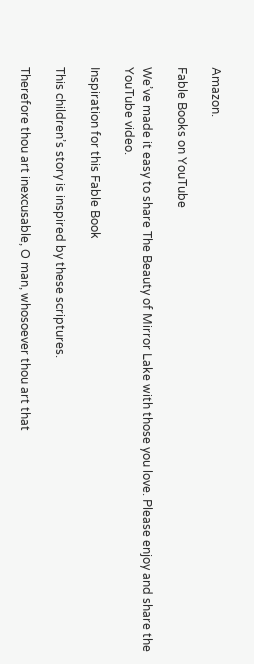Amazon.

Fable Books on YouTube

We’ve made it easy to share The Beauty of Mirror Lake with those you love. Please enjoy and share the YouTube video.

Inspiration for this Fable Book

This children’s story is inspired by these scriptures.

Therefore thou art inexcusable, O man, whosoever thou art that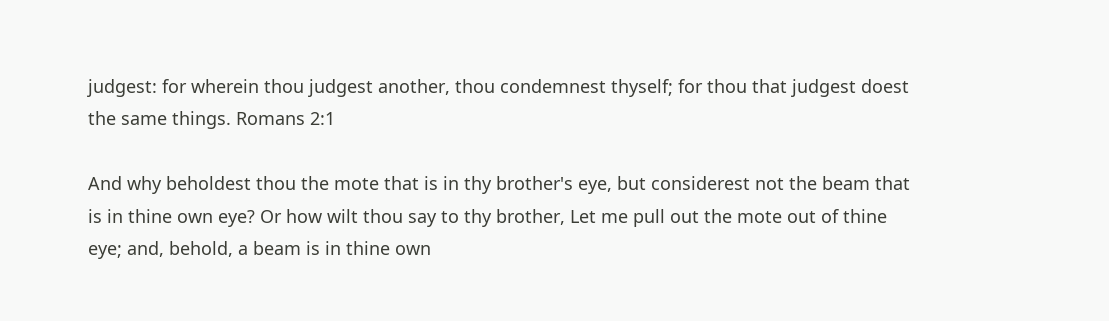judgest: for wherein thou judgest another, thou condemnest thyself; for thou that judgest doest the same things. Romans 2:1

And why beholdest thou the mote that is in thy brother's eye, but considerest not the beam that is in thine own eye? Or how wilt thou say to thy brother, Let me pull out the mote out of thine eye; and, behold, a beam is in thine own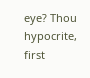eye? Thou hypocrite, first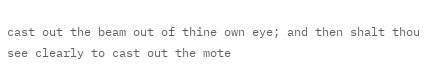cast out the beam out of thine own eye; and then shalt thou see clearly to cast out the mote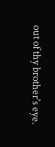out of thy brother's eye.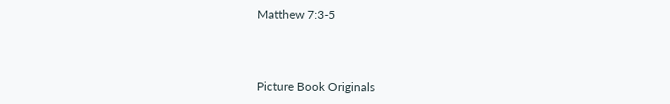Matthew 7:3-5



Picture Book Originals